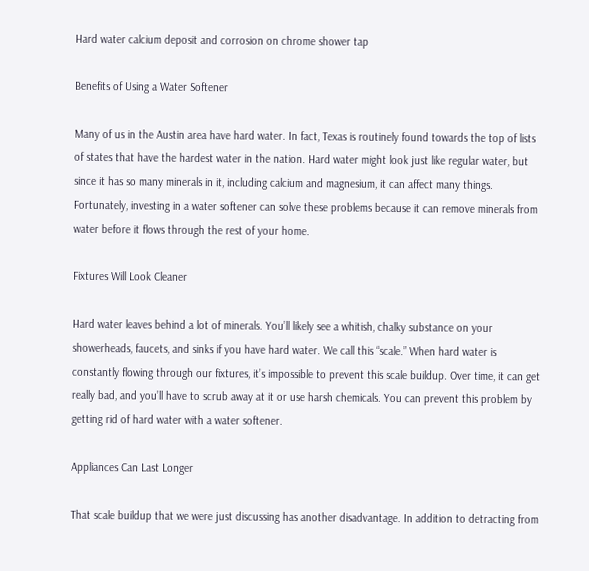Hard water calcium deposit and corrosion on chrome shower tap

Benefits of Using a Water Softener

Many of us in the Austin area have hard water. In fact, Texas is routinely found towards the top of lists of states that have the hardest water in the nation. Hard water might look just like regular water, but since it has so many minerals in it, including calcium and magnesium, it can affect many things. Fortunately, investing in a water softener can solve these problems because it can remove minerals from water before it flows through the rest of your home.

Fixtures Will Look Cleaner

Hard water leaves behind a lot of minerals. You’ll likely see a whitish, chalky substance on your showerheads, faucets, and sinks if you have hard water. We call this “scale.” When hard water is constantly flowing through our fixtures, it’s impossible to prevent this scale buildup. Over time, it can get really bad, and you’ll have to scrub away at it or use harsh chemicals. You can prevent this problem by getting rid of hard water with a water softener.

Appliances Can Last Longer

That scale buildup that we were just discussing has another disadvantage. In addition to detracting from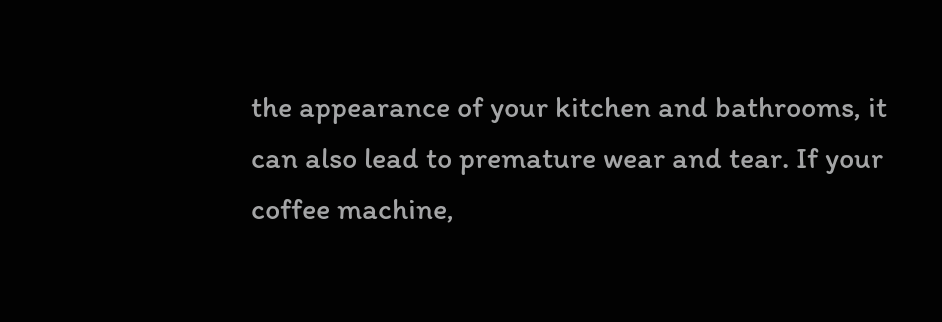the appearance of your kitchen and bathrooms, it can also lead to premature wear and tear. If your coffee machine,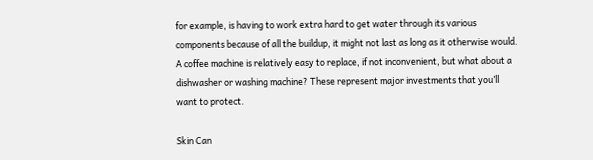for example, is having to work extra hard to get water through its various components because of all the buildup, it might not last as long as it otherwise would. A coffee machine is relatively easy to replace, if not inconvenient, but what about a dishwasher or washing machine? These represent major investments that you’ll want to protect.

Skin Can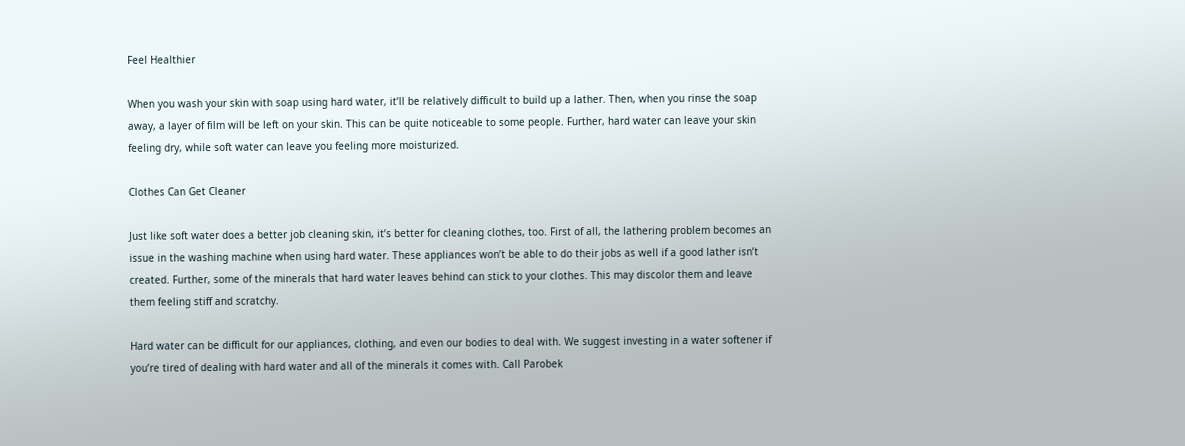Feel Healthier

When you wash your skin with soap using hard water, it’ll be relatively difficult to build up a lather. Then, when you rinse the soap away, a layer of film will be left on your skin. This can be quite noticeable to some people. Further, hard water can leave your skin feeling dry, while soft water can leave you feeling more moisturized.

Clothes Can Get Cleaner

Just like soft water does a better job cleaning skin, it’s better for cleaning clothes, too. First of all, the lathering problem becomes an issue in the washing machine when using hard water. These appliances won’t be able to do their jobs as well if a good lather isn’t created. Further, some of the minerals that hard water leaves behind can stick to your clothes. This may discolor them and leave them feeling stiff and scratchy.

Hard water can be difficult for our appliances, clothing, and even our bodies to deal with. We suggest investing in a water softener if you’re tired of dealing with hard water and all of the minerals it comes with. Call Parobek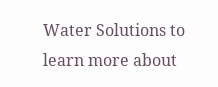Water Solutions to learn more about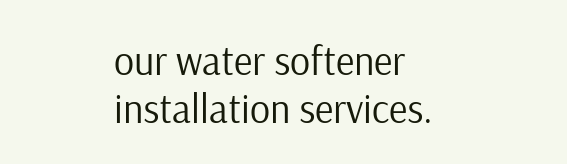our water softener installation services.